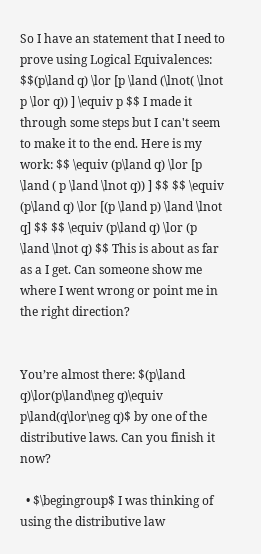So I have an statement that I need to prove using Logical Equivalences: $$(p\land q) \lor [p \land (\lnot( \lnot p \lor q)) ] \equiv p $$ I made it through some steps but I can't seem to make it to the end. Here is my work: $$ \equiv (p\land q) \lor [p \land ( p \land \lnot q)) ] $$ $$ \equiv (p\land q) \lor [(p \land p) \land \lnot q] $$ $$ \equiv (p\land q) \lor (p \land \lnot q) $$ This is about as far as a I get. Can someone show me where I went wrong or point me in the right direction?


You’re almost there: $(p\land q)\lor(p\land\neg q)\equiv p\land(q\lor\neg q)$ by one of the distributive laws. Can you finish it now?

  • $\begingroup$ I was thinking of using the distributive law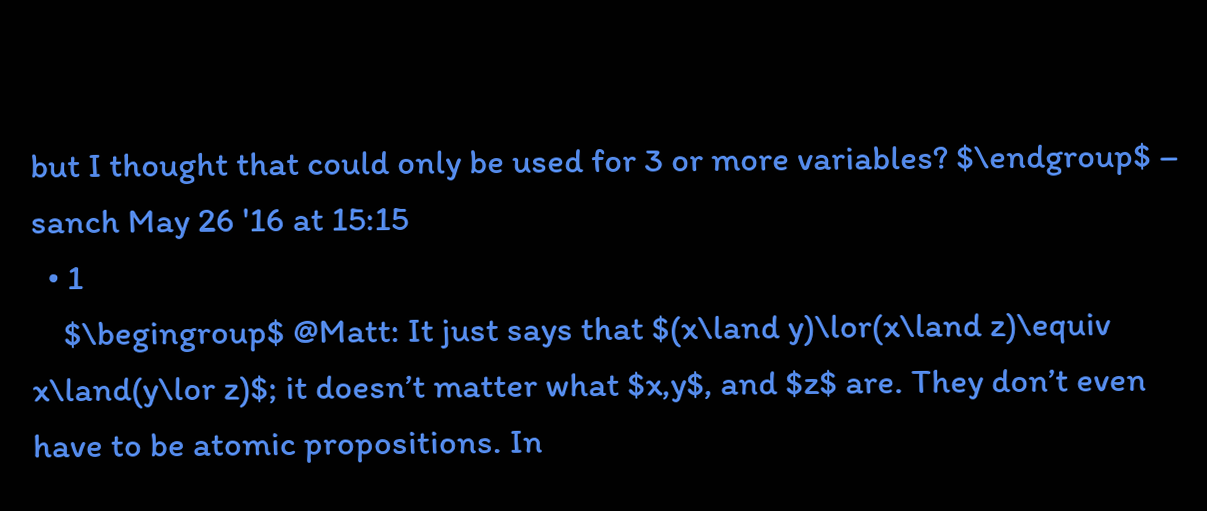but I thought that could only be used for 3 or more variables? $\endgroup$ – sanch May 26 '16 at 15:15
  • 1
    $\begingroup$ @Matt: It just says that $(x\land y)\lor(x\land z)\equiv x\land(y\lor z)$; it doesn’t matter what $x,y$, and $z$ are. They don’t even have to be atomic propositions. In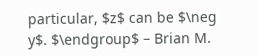particular, $z$ can be $\neg y$. $\endgroup$ – Brian M.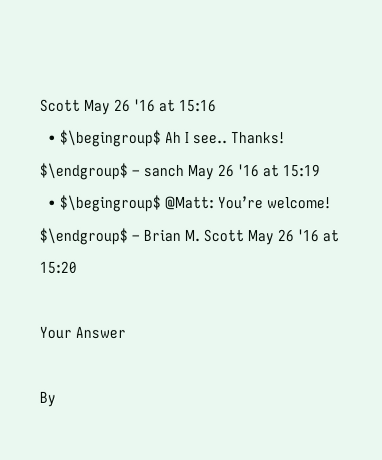Scott May 26 '16 at 15:16
  • $\begingroup$ Ah I see.. Thanks! $\endgroup$ – sanch May 26 '16 at 15:19
  • $\begingroup$ @Matt: You’re welcome! $\endgroup$ – Brian M. Scott May 26 '16 at 15:20

Your Answer

By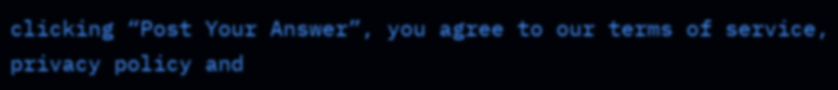clicking “Post Your Answer”, you agree to our terms of service, privacy policy and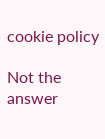cookie policy

Not the answer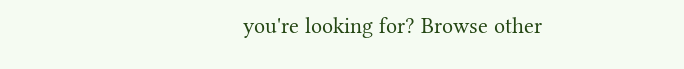you're looking for? Browse other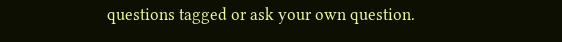questions tagged or ask your own question.